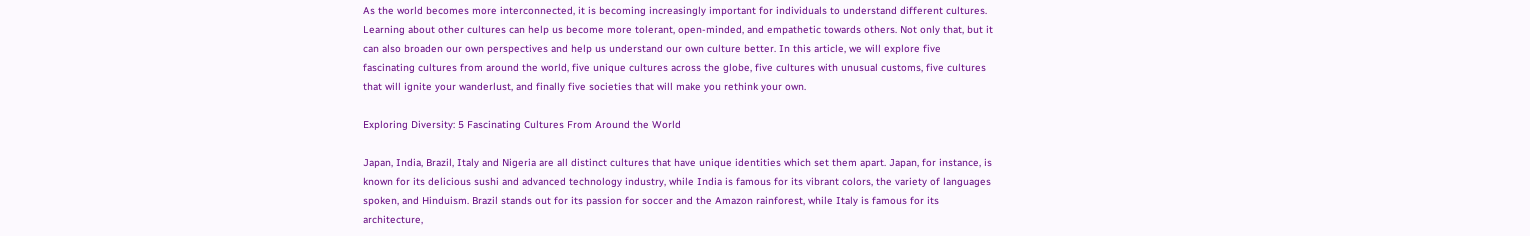As the world becomes more interconnected, it is becoming increasingly important for individuals to understand different cultures. Learning about other cultures can help us become more tolerant, open-minded, and empathetic towards others. Not only that, but it can also broaden our own perspectives and help us understand our own culture better. In this article, we will explore five fascinating cultures from around the world, five unique cultures across the globe, five cultures with unusual customs, five cultures that will ignite your wanderlust, and finally five societies that will make you rethink your own.

Exploring Diversity: 5 Fascinating Cultures From Around the World

Japan, India, Brazil, Italy and Nigeria are all distinct cultures that have unique identities which set them apart. Japan, for instance, is known for its delicious sushi and advanced technology industry, while India is famous for its vibrant colors, the variety of languages spoken, and Hinduism. Brazil stands out for its passion for soccer and the Amazon rainforest, while Italy is famous for its architecture,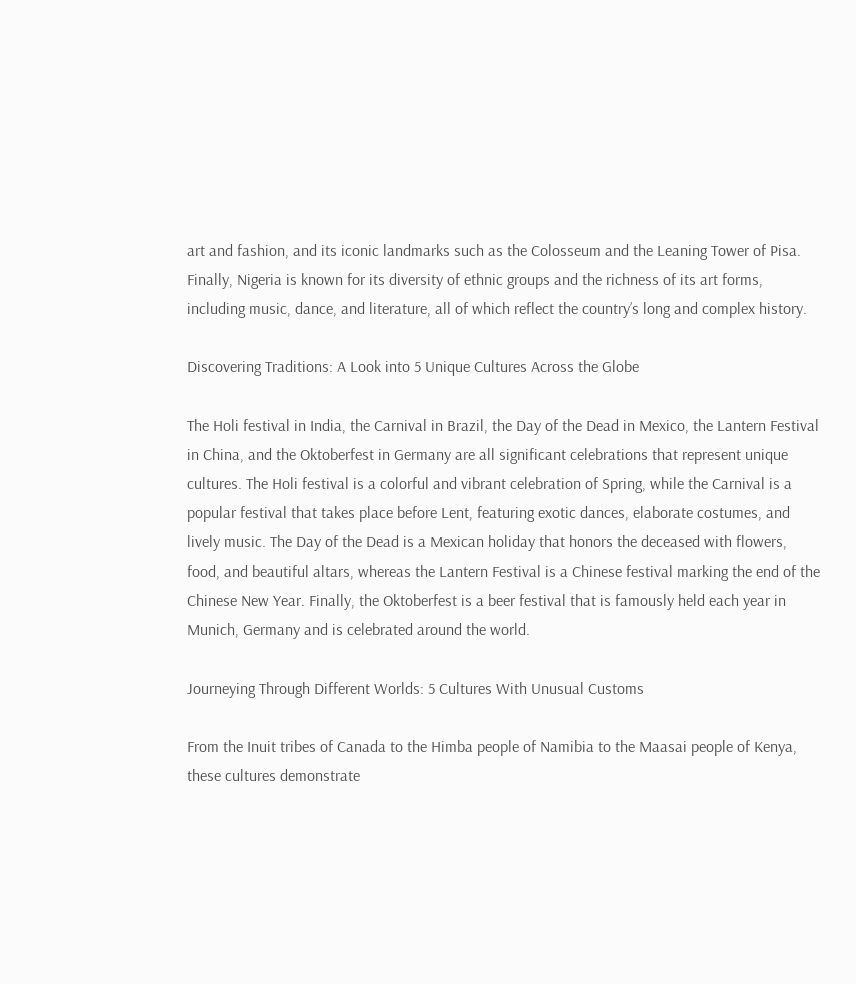art and fashion, and its iconic landmarks such as the Colosseum and the Leaning Tower of Pisa. Finally, Nigeria is known for its diversity of ethnic groups and the richness of its art forms, including music, dance, and literature, all of which reflect the country’s long and complex history.

Discovering Traditions: A Look into 5 Unique Cultures Across the Globe

The Holi festival in India, the Carnival in Brazil, the Day of the Dead in Mexico, the Lantern Festival in China, and the Oktoberfest in Germany are all significant celebrations that represent unique cultures. The Holi festival is a colorful and vibrant celebration of Spring, while the Carnival is a popular festival that takes place before Lent, featuring exotic dances, elaborate costumes, and lively music. The Day of the Dead is a Mexican holiday that honors the deceased with flowers, food, and beautiful altars, whereas the Lantern Festival is a Chinese festival marking the end of the Chinese New Year. Finally, the Oktoberfest is a beer festival that is famously held each year in Munich, Germany and is celebrated around the world.

Journeying Through Different Worlds: 5 Cultures With Unusual Customs

From the Inuit tribes of Canada to the Himba people of Namibia to the Maasai people of Kenya, these cultures demonstrate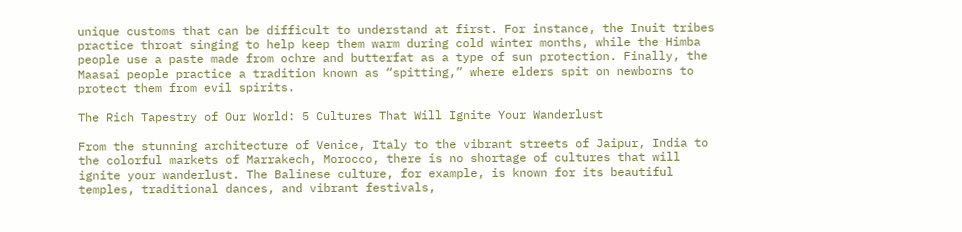unique customs that can be difficult to understand at first. For instance, the Inuit tribes practice throat singing to help keep them warm during cold winter months, while the Himba people use a paste made from ochre and butterfat as a type of sun protection. Finally, the Maasai people practice a tradition known as “spitting,” where elders spit on newborns to protect them from evil spirits.

The Rich Tapestry of Our World: 5 Cultures That Will Ignite Your Wanderlust

From the stunning architecture of Venice, Italy to the vibrant streets of Jaipur, India to the colorful markets of Marrakech, Morocco, there is no shortage of cultures that will ignite your wanderlust. The Balinese culture, for example, is known for its beautiful temples, traditional dances, and vibrant festivals,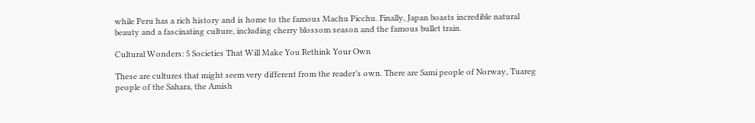while Peru has a rich history and is home to the famous Machu Picchu. Finally, Japan boasts incredible natural beauty and a fascinating culture, including cherry blossom season and the famous bullet train.

Cultural Wonders: 5 Societies That Will Make You Rethink Your Own

These are cultures that might seem very different from the reader’s own. There are Sami people of Norway, Tuareg people of the Sahara, the Amish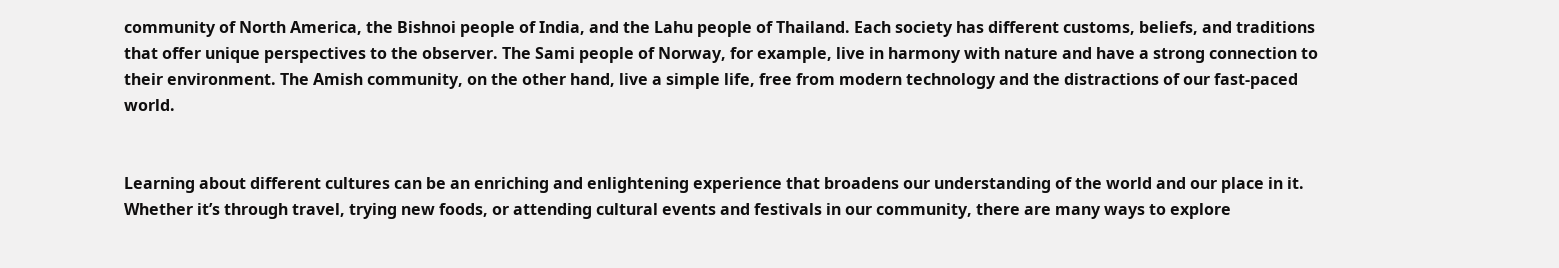community of North America, the Bishnoi people of India, and the Lahu people of Thailand. Each society has different customs, beliefs, and traditions that offer unique perspectives to the observer. The Sami people of Norway, for example, live in harmony with nature and have a strong connection to their environment. The Amish community, on the other hand, live a simple life, free from modern technology and the distractions of our fast-paced world.


Learning about different cultures can be an enriching and enlightening experience that broadens our understanding of the world and our place in it. Whether it’s through travel, trying new foods, or attending cultural events and festivals in our community, there are many ways to explore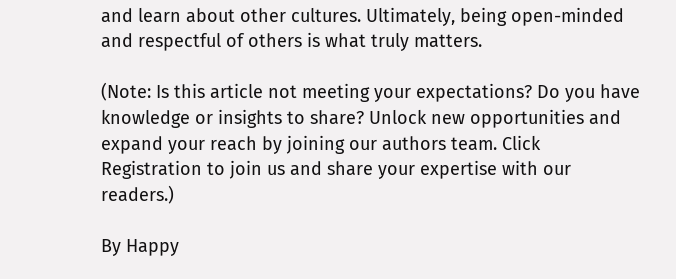and learn about other cultures. Ultimately, being open-minded and respectful of others is what truly matters.

(Note: Is this article not meeting your expectations? Do you have knowledge or insights to share? Unlock new opportunities and expand your reach by joining our authors team. Click Registration to join us and share your expertise with our readers.)

By Happy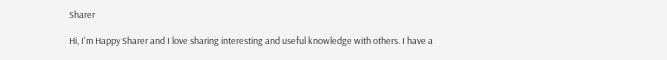Sharer

Hi, I'm Happy Sharer and I love sharing interesting and useful knowledge with others. I have a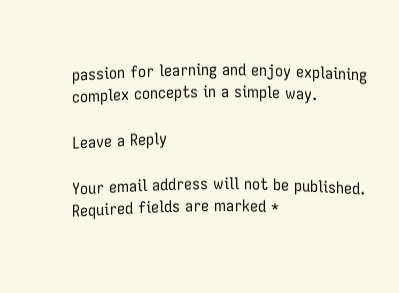passion for learning and enjoy explaining complex concepts in a simple way.

Leave a Reply

Your email address will not be published. Required fields are marked *